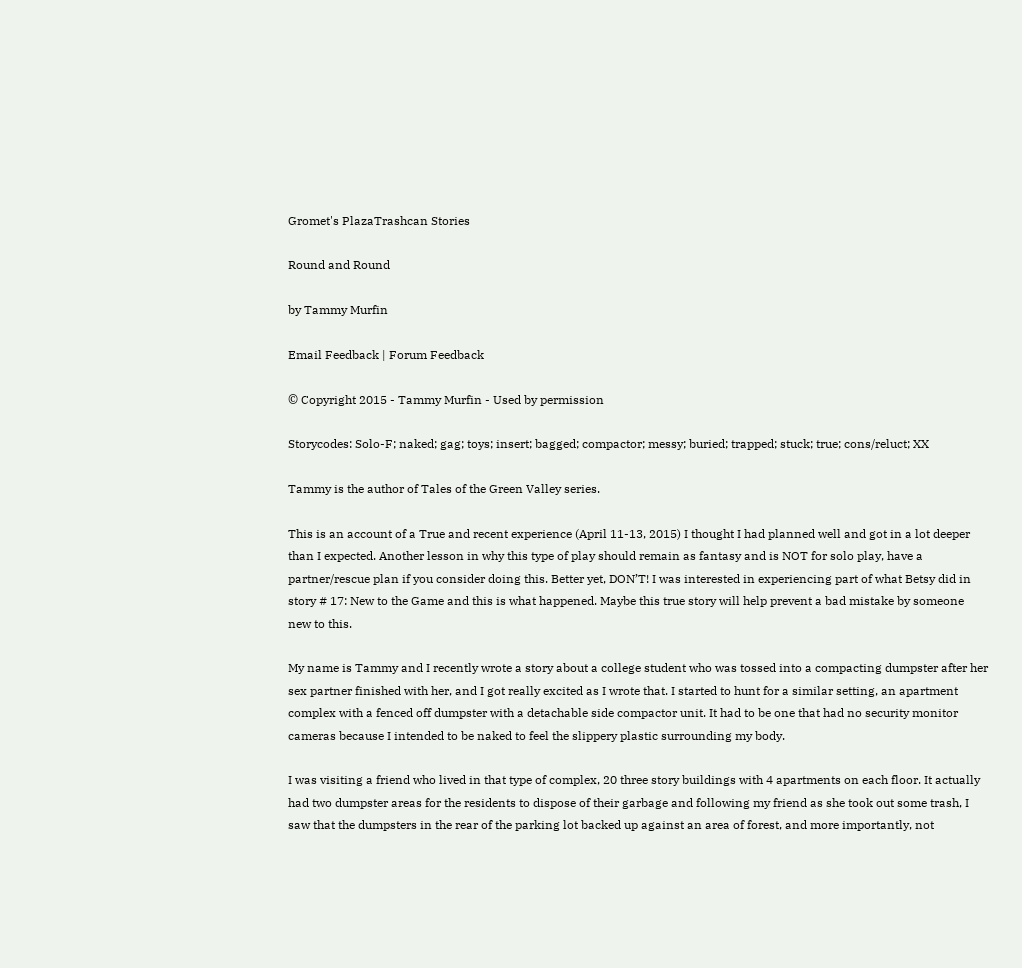Gromet's PlazaTrashcan Stories

Round and Round

by Tammy Murfin

Email Feedback | Forum Feedback

© Copyright 2015 - Tammy Murfin - Used by permission

Storycodes: Solo-F; naked; gag; toys; insert; bagged; compactor; messy; buried; trapped; stuck; true; cons/reluct; XX

Tammy is the author of Tales of the Green Valley series.

This is an account of a True and recent experience (April 11-13, 2015) I thought I had planned well and got in a lot deeper than I expected. Another lesson in why this type of play should remain as fantasy and is NOT for solo play, have a partner/rescue plan if you consider doing this. Better yet, DON’T! I was interested in experiencing part of what Betsy did in story # 17: New to the Game and this is what happened. Maybe this true story will help prevent a bad mistake by someone new to this.

My name is Tammy and I recently wrote a story about a college student who was tossed into a compacting dumpster after her sex partner finished with her, and I got really excited as I wrote that. I started to hunt for a similar setting, an apartment complex with a fenced off dumpster with a detachable side compactor unit. It had to be one that had no security monitor cameras because I intended to be naked to feel the slippery plastic surrounding my body.

I was visiting a friend who lived in that type of complex, 20 three story buildings with 4 apartments on each floor. It actually had two dumpster areas for the residents to dispose of their garbage and following my friend as she took out some trash, I saw that the dumpsters in the rear of the parking lot backed up against an area of forest, and more importantly, not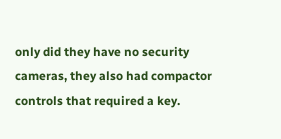only did they have no security cameras, they also had compactor controls that required a key.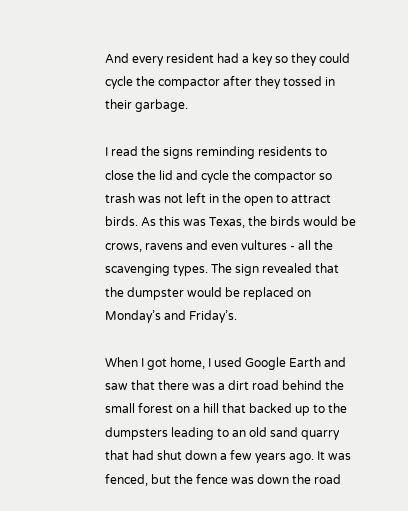And every resident had a key so they could cycle the compactor after they tossed in their garbage.

I read the signs reminding residents to close the lid and cycle the compactor so trash was not left in the open to attract birds. As this was Texas, the birds would be crows, ravens and even vultures - all the scavenging types. The sign revealed that the dumpster would be replaced on Monday’s and Friday’s.

When I got home, I used Google Earth and saw that there was a dirt road behind the small forest on a hill that backed up to the dumpsters leading to an old sand quarry that had shut down a few years ago. It was fenced, but the fence was down the road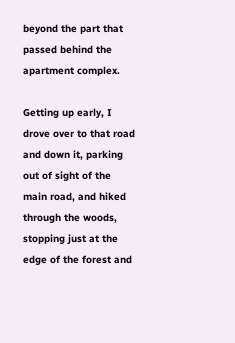beyond the part that passed behind the apartment complex.

Getting up early, I drove over to that road and down it, parking out of sight of the main road, and hiked through the woods, stopping just at the edge of the forest and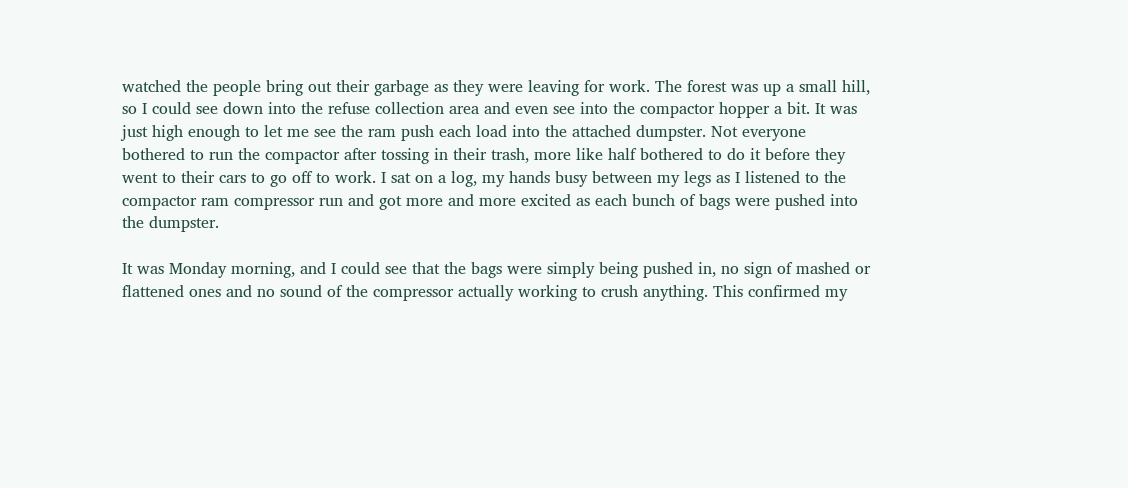watched the people bring out their garbage as they were leaving for work. The forest was up a small hill, so I could see down into the refuse collection area and even see into the compactor hopper a bit. It was just high enough to let me see the ram push each load into the attached dumpster. Not everyone bothered to run the compactor after tossing in their trash, more like half bothered to do it before they went to their cars to go off to work. I sat on a log, my hands busy between my legs as I listened to the compactor ram compressor run and got more and more excited as each bunch of bags were pushed into the dumpster.

It was Monday morning, and I could see that the bags were simply being pushed in, no sign of mashed or flattened ones and no sound of the compressor actually working to crush anything. This confirmed my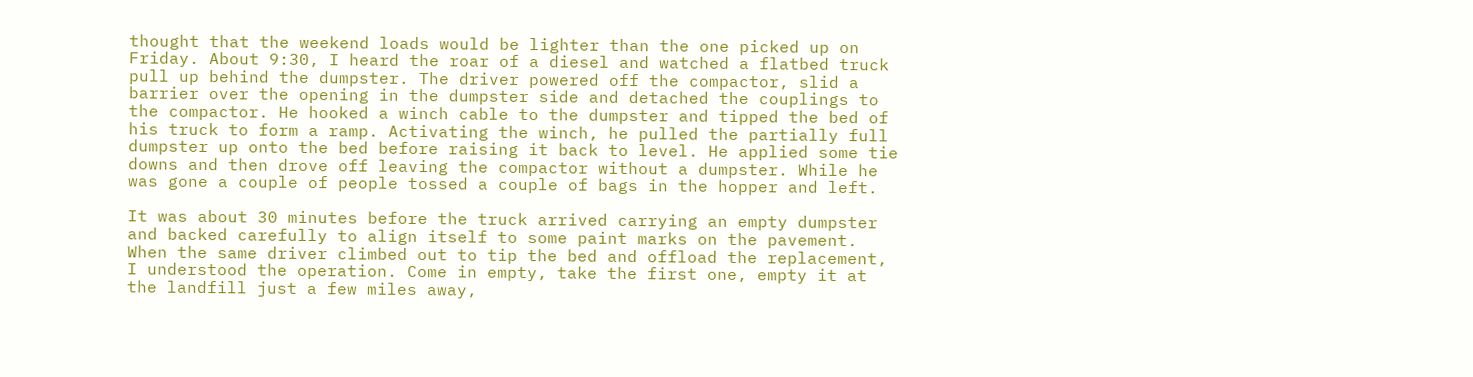thought that the weekend loads would be lighter than the one picked up on Friday. About 9:30, I heard the roar of a diesel and watched a flatbed truck pull up behind the dumpster. The driver powered off the compactor, slid a barrier over the opening in the dumpster side and detached the couplings to the compactor. He hooked a winch cable to the dumpster and tipped the bed of his truck to form a ramp. Activating the winch, he pulled the partially full dumpster up onto the bed before raising it back to level. He applied some tie downs and then drove off leaving the compactor without a dumpster. While he was gone a couple of people tossed a couple of bags in the hopper and left.

It was about 30 minutes before the truck arrived carrying an empty dumpster and backed carefully to align itself to some paint marks on the pavement. When the same driver climbed out to tip the bed and offload the replacement, I understood the operation. Come in empty, take the first one, empty it at the landfill just a few miles away,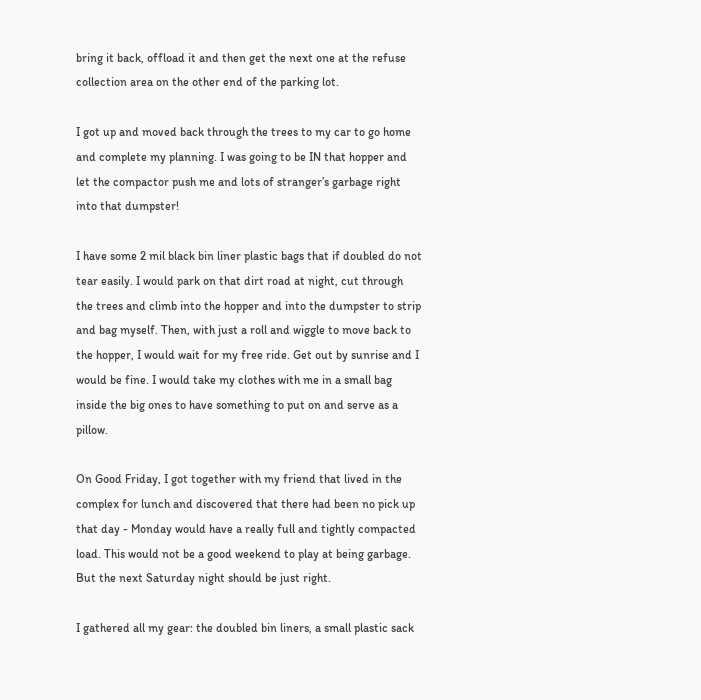bring it back, offload it and then get the next one at the refuse collection area on the other end of the parking lot.

I got up and moved back through the trees to my car to go home and complete my planning. I was going to be IN that hopper and let the compactor push me and lots of stranger’s garbage right into that dumpster!

I have some 2 mil black bin liner plastic bags that if doubled do not tear easily. I would park on that dirt road at night, cut through the trees and climb into the hopper and into the dumpster to strip and bag myself. Then, with just a roll and wiggle to move back to the hopper, I would wait for my free ride. Get out by sunrise and I would be fine. I would take my clothes with me in a small bag inside the big ones to have something to put on and serve as a pillow.

On Good Friday, I got together with my friend that lived in the complex for lunch and discovered that there had been no pick up that day - Monday would have a really full and tightly compacted load. This would not be a good weekend to play at being garbage. But the next Saturday night should be just right.

I gathered all my gear: the doubled bin liners, a small plastic sack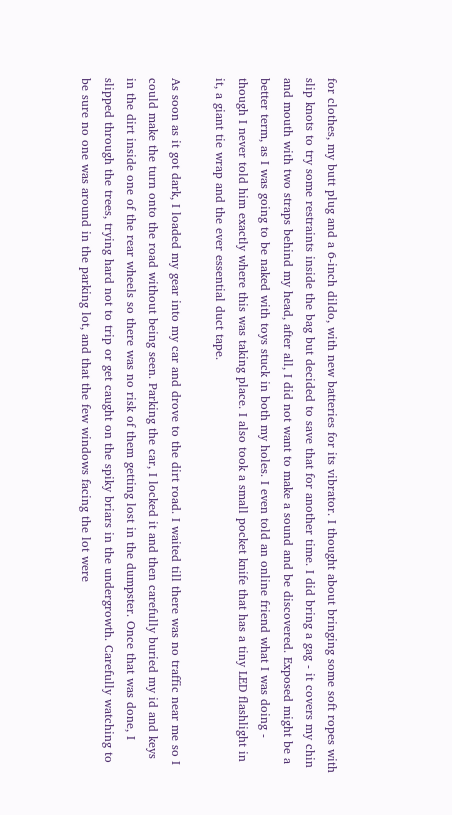for clothes, my butt plug and a 6-inch dildo, with new batteries for its vibrator. I thought about bringing some soft ropes with slip knots to try some restraints inside the bag but decided to save that for another time. I did bring a gag - it covers my chin and mouth with two straps behind my head, after all, I did not want to make a sound and be discovered. Exposed might be a better term, as I was going to be naked with toys stuck in both my holes. I even told an online friend what I was doing - though I never told him exactly where this was taking place. I also took a small pocket knife that has a tiny LED flashlight in it, a giant tie wrap and the ever essential duct tape.

As soon as it got dark, I loaded my gear into my car and drove to the dirt road. I waited till there was no traffic near me so I could make the turn onto the road without being seen. Parking the car, I locked it and then carefully buried my id and keys in the dirt inside one of the rear wheels so there was no risk of them getting lost in the dumpster. Once that was done, I slipped through the trees, trying hard not to trip or get caught on the spiky briars in the undergrowth. Carefully watching to be sure no one was around in the parking lot, and that the few windows facing the lot were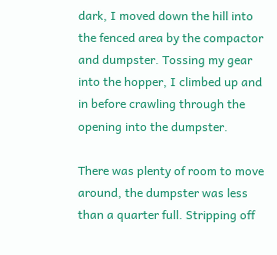dark, I moved down the hill into the fenced area by the compactor and dumpster. Tossing my gear into the hopper, I climbed up and in before crawling through the opening into the dumpster.

There was plenty of room to move around, the dumpster was less than a quarter full. Stripping off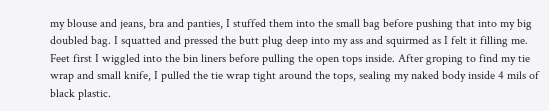my blouse and jeans, bra and panties, I stuffed them into the small bag before pushing that into my big doubled bag. I squatted and pressed the butt plug deep into my ass and squirmed as I felt it filling me. Feet first I wiggled into the bin liners before pulling the open tops inside. After groping to find my tie wrap and small knife, I pulled the tie wrap tight around the tops, sealing my naked body inside 4 mils of black plastic.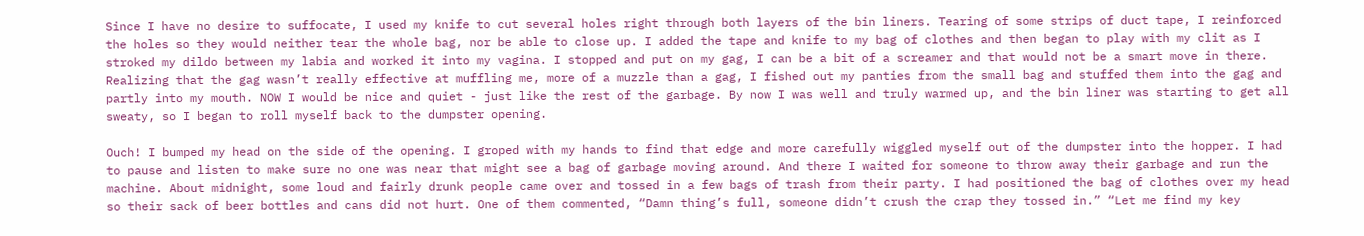Since I have no desire to suffocate, I used my knife to cut several holes right through both layers of the bin liners. Tearing of some strips of duct tape, I reinforced the holes so they would neither tear the whole bag, nor be able to close up. I added the tape and knife to my bag of clothes and then began to play with my clit as I stroked my dildo between my labia and worked it into my vagina. I stopped and put on my gag, I can be a bit of a screamer and that would not be a smart move in there. Realizing that the gag wasn’t really effective at muffling me, more of a muzzle than a gag, I fished out my panties from the small bag and stuffed them into the gag and partly into my mouth. NOW I would be nice and quiet - just like the rest of the garbage. By now I was well and truly warmed up, and the bin liner was starting to get all sweaty, so I began to roll myself back to the dumpster opening.

Ouch! I bumped my head on the side of the opening. I groped with my hands to find that edge and more carefully wiggled myself out of the dumpster into the hopper. I had to pause and listen to make sure no one was near that might see a bag of garbage moving around. And there I waited for someone to throw away their garbage and run the machine. About midnight, some loud and fairly drunk people came over and tossed in a few bags of trash from their party. I had positioned the bag of clothes over my head so their sack of beer bottles and cans did not hurt. One of them commented, “Damn thing’s full, someone didn’t crush the crap they tossed in.” “Let me find my key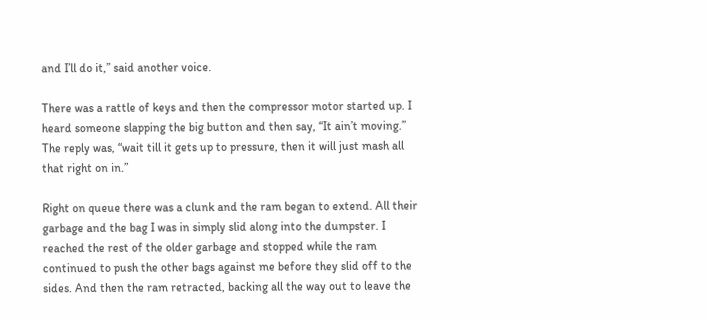and I’ll do it,” said another voice.

There was a rattle of keys and then the compressor motor started up. I heard someone slapping the big button and then say, “It ain’t moving.” The reply was, “wait till it gets up to pressure, then it will just mash all that right on in.”

Right on queue there was a clunk and the ram began to extend. All their garbage and the bag I was in simply slid along into the dumpster. I reached the rest of the older garbage and stopped while the ram continued to push the other bags against me before they slid off to the sides. And then the ram retracted, backing all the way out to leave the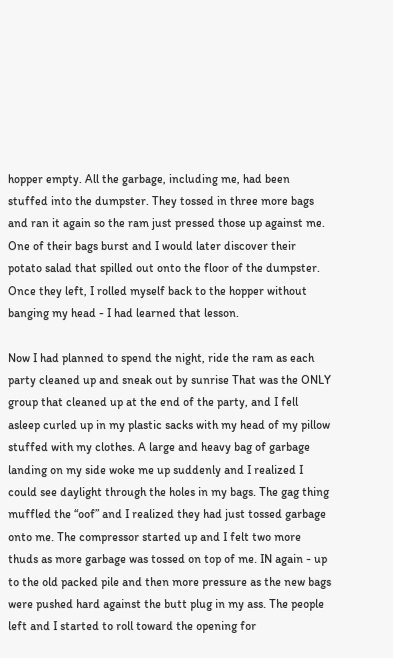hopper empty. All the garbage, including me, had been stuffed into the dumpster. They tossed in three more bags and ran it again so the ram just pressed those up against me. One of their bags burst and I would later discover their potato salad that spilled out onto the floor of the dumpster. Once they left, I rolled myself back to the hopper without banging my head - I had learned that lesson.

Now I had planned to spend the night, ride the ram as each party cleaned up and sneak out by sunrise That was the ONLY group that cleaned up at the end of the party, and I fell asleep curled up in my plastic sacks with my head of my pillow stuffed with my clothes. A large and heavy bag of garbage landing on my side woke me up suddenly and I realized I could see daylight through the holes in my bags. The gag thing muffled the “oof” and I realized they had just tossed garbage onto me. The compressor started up and I felt two more thuds as more garbage was tossed on top of me. IN again - up to the old packed pile and then more pressure as the new bags were pushed hard against the butt plug in my ass. The people left and I started to roll toward the opening for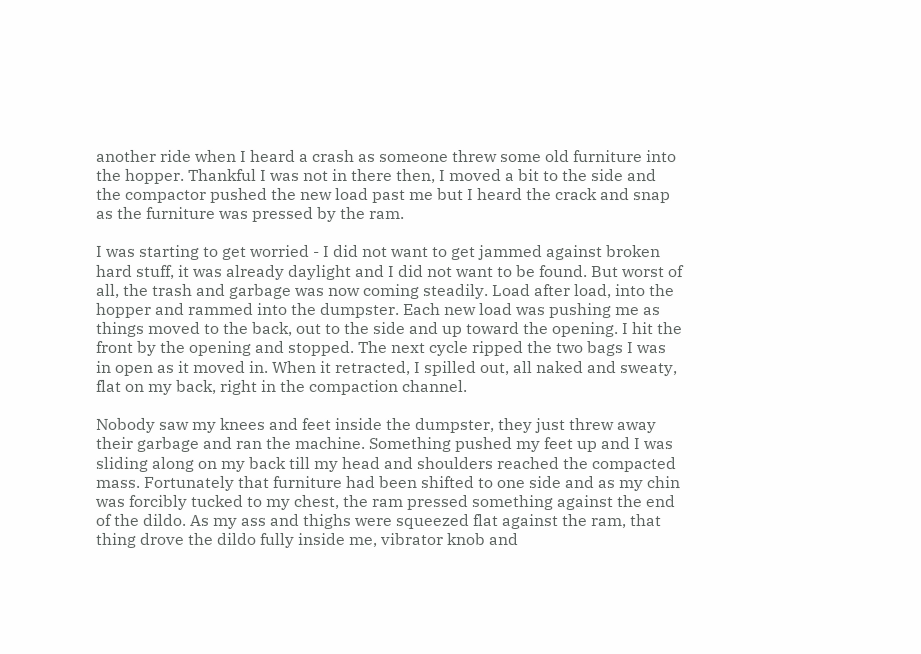another ride when I heard a crash as someone threw some old furniture into the hopper. Thankful I was not in there then, I moved a bit to the side and the compactor pushed the new load past me but I heard the crack and snap as the furniture was pressed by the ram.

I was starting to get worried - I did not want to get jammed against broken hard stuff, it was already daylight and I did not want to be found. But worst of all, the trash and garbage was now coming steadily. Load after load, into the hopper and rammed into the dumpster. Each new load was pushing me as things moved to the back, out to the side and up toward the opening. I hit the front by the opening and stopped. The next cycle ripped the two bags I was in open as it moved in. When it retracted, I spilled out, all naked and sweaty, flat on my back, right in the compaction channel.

Nobody saw my knees and feet inside the dumpster, they just threw away their garbage and ran the machine. Something pushed my feet up and I was sliding along on my back till my head and shoulders reached the compacted mass. Fortunately that furniture had been shifted to one side and as my chin was forcibly tucked to my chest, the ram pressed something against the end of the dildo. As my ass and thighs were squeezed flat against the ram, that thing drove the dildo fully inside me, vibrator knob and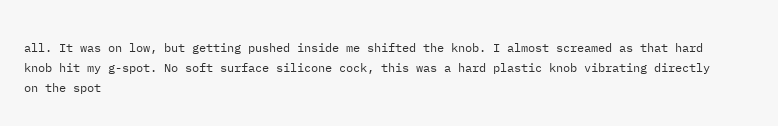all. It was on low, but getting pushed inside me shifted the knob. I almost screamed as that hard knob hit my g-spot. No soft surface silicone cock, this was a hard plastic knob vibrating directly on the spot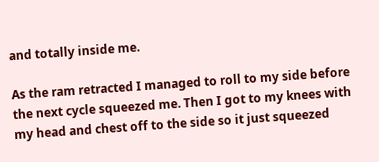and totally inside me.

As the ram retracted I managed to roll to my side before the next cycle squeezed me. Then I got to my knees with my head and chest off to the side so it just squeezed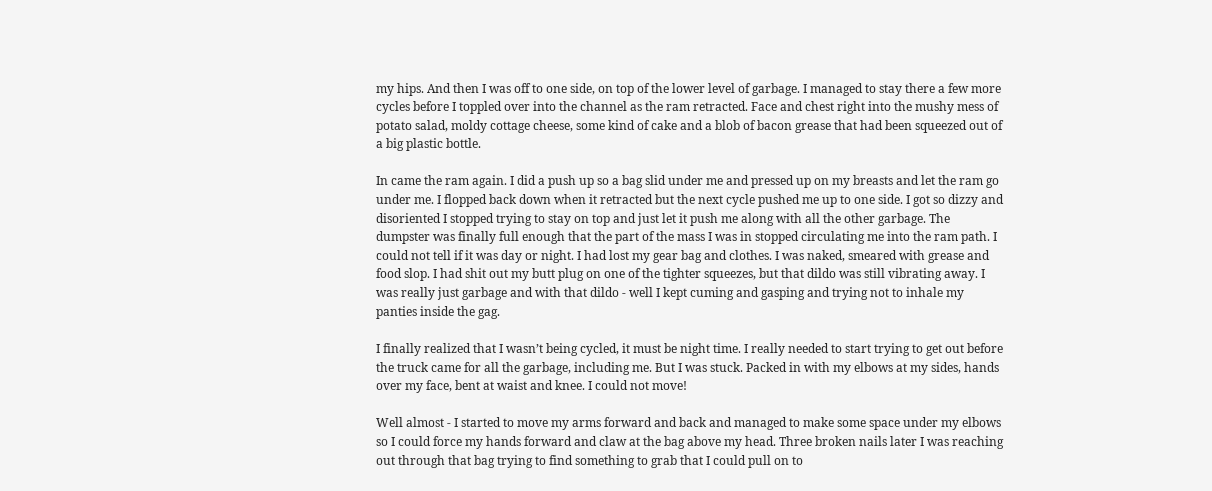my hips. And then I was off to one side, on top of the lower level of garbage. I managed to stay there a few more cycles before I toppled over into the channel as the ram retracted. Face and chest right into the mushy mess of potato salad, moldy cottage cheese, some kind of cake and a blob of bacon grease that had been squeezed out of a big plastic bottle.

In came the ram again. I did a push up so a bag slid under me and pressed up on my breasts and let the ram go under me. I flopped back down when it retracted but the next cycle pushed me up to one side. I got so dizzy and disoriented I stopped trying to stay on top and just let it push me along with all the other garbage. The dumpster was finally full enough that the part of the mass I was in stopped circulating me into the ram path. I could not tell if it was day or night. I had lost my gear bag and clothes. I was naked, smeared with grease and food slop. I had shit out my butt plug on one of the tighter squeezes, but that dildo was still vibrating away. I was really just garbage and with that dildo - well I kept cuming and gasping and trying not to inhale my panties inside the gag.

I finally realized that I wasn’t being cycled, it must be night time. I really needed to start trying to get out before the truck came for all the garbage, including me. But I was stuck. Packed in with my elbows at my sides, hands over my face, bent at waist and knee. I could not move!

Well almost - I started to move my arms forward and back and managed to make some space under my elbows so I could force my hands forward and claw at the bag above my head. Three broken nails later I was reaching out through that bag trying to find something to grab that I could pull on to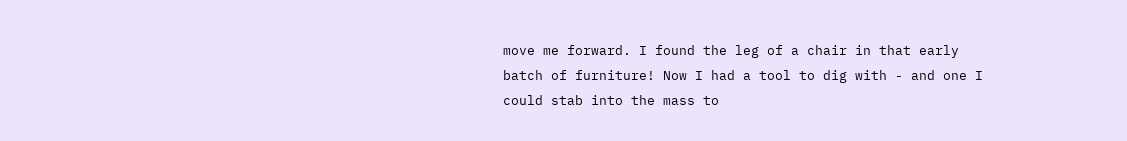move me forward. I found the leg of a chair in that early batch of furniture! Now I had a tool to dig with - and one I could stab into the mass to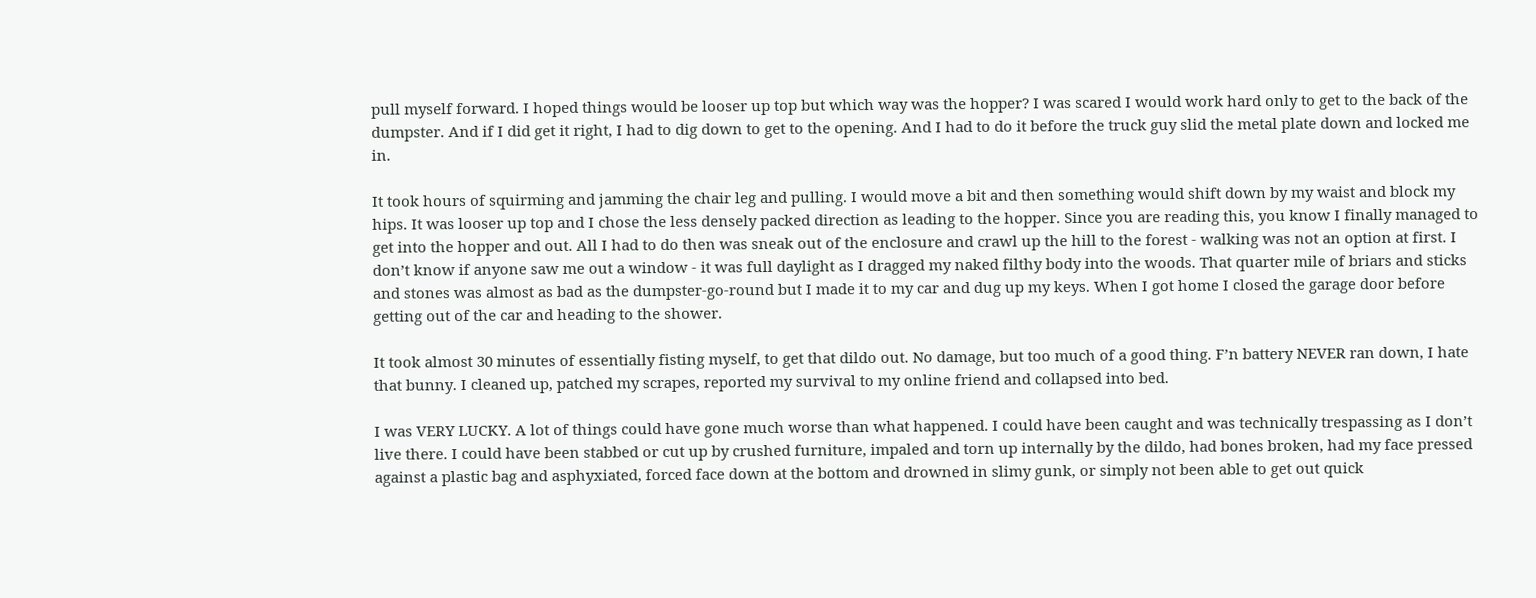pull myself forward. I hoped things would be looser up top but which way was the hopper? I was scared I would work hard only to get to the back of the dumpster. And if I did get it right, I had to dig down to get to the opening. And I had to do it before the truck guy slid the metal plate down and locked me in.

It took hours of squirming and jamming the chair leg and pulling. I would move a bit and then something would shift down by my waist and block my hips. It was looser up top and I chose the less densely packed direction as leading to the hopper. Since you are reading this, you know I finally managed to get into the hopper and out. All I had to do then was sneak out of the enclosure and crawl up the hill to the forest - walking was not an option at first. I don’t know if anyone saw me out a window - it was full daylight as I dragged my naked filthy body into the woods. That quarter mile of briars and sticks and stones was almost as bad as the dumpster-go-round but I made it to my car and dug up my keys. When I got home I closed the garage door before getting out of the car and heading to the shower.

It took almost 30 minutes of essentially fisting myself, to get that dildo out. No damage, but too much of a good thing. F’n battery NEVER ran down, I hate that bunny. I cleaned up, patched my scrapes, reported my survival to my online friend and collapsed into bed.

I was VERY LUCKY. A lot of things could have gone much worse than what happened. I could have been caught and was technically trespassing as I don’t live there. I could have been stabbed or cut up by crushed furniture, impaled and torn up internally by the dildo, had bones broken, had my face pressed against a plastic bag and asphyxiated, forced face down at the bottom and drowned in slimy gunk, or simply not been able to get out quick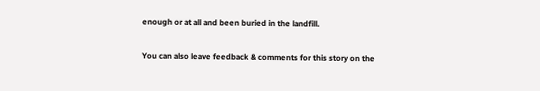enough or at all and been buried in the landfill.

You can also leave feedback & comments for this story on the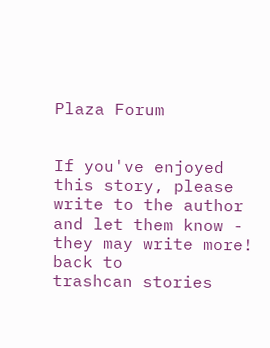Plaza Forum


If you've enjoyed this story, please write to the author and let them know - they may write more!
back to
trashcan stories